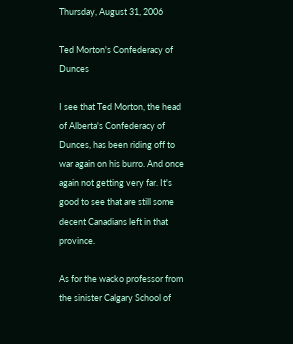Thursday, August 31, 2006

Ted Morton's Confederacy of Dunces

I see that Ted Morton, the head of Alberta's Confederacy of Dunces, has been riding off to war again on his burro. And once again not getting very far. It's good to see that are still some decent Canadians left in that province.

As for the wacko professor from the sinister Calgary School of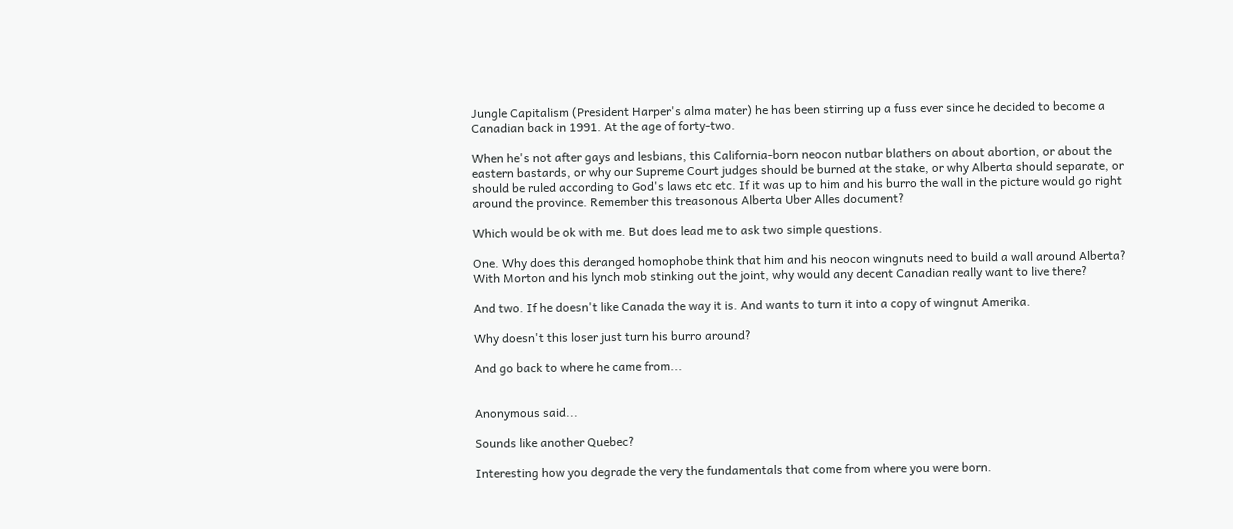Jungle Capitalism (President Harper's alma mater) he has been stirring up a fuss ever since he decided to become a Canadian back in 1991. At the age of forty-two.

When he's not after gays and lesbians, this California-born neocon nutbar blathers on about abortion, or about the eastern bastards, or why our Supreme Court judges should be burned at the stake, or why Alberta should separate, or should be ruled according to God's laws etc etc. If it was up to him and his burro the wall in the picture would go right around the province. Remember this treasonous Alberta Uber Alles document?

Which would be ok with me. But does lead me to ask two simple questions.

One. Why does this deranged homophobe think that him and his neocon wingnuts need to build a wall around Alberta? With Morton and his lynch mob stinking out the joint, why would any decent Canadian really want to live there?

And two. If he doesn't like Canada the way it is. And wants to turn it into a copy of wingnut Amerika.

Why doesn't this loser just turn his burro around?

And go back to where he came from...


Anonymous said...

Sounds like another Quebec?

Interesting how you degrade the very the fundamentals that come from where you were born.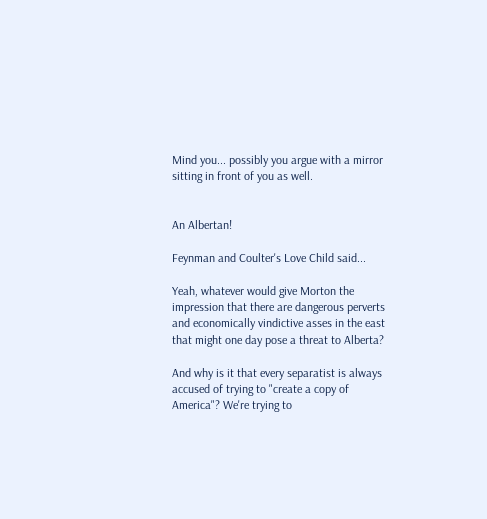Mind you... possibly you argue with a mirror sitting in front of you as well.


An Albertan!

Feynman and Coulter's Love Child said...

Yeah, whatever would give Morton the impression that there are dangerous perverts and economically vindictive asses in the east that might one day pose a threat to Alberta?

And why is it that every separatist is always accused of trying to "create a copy of America"? We're trying to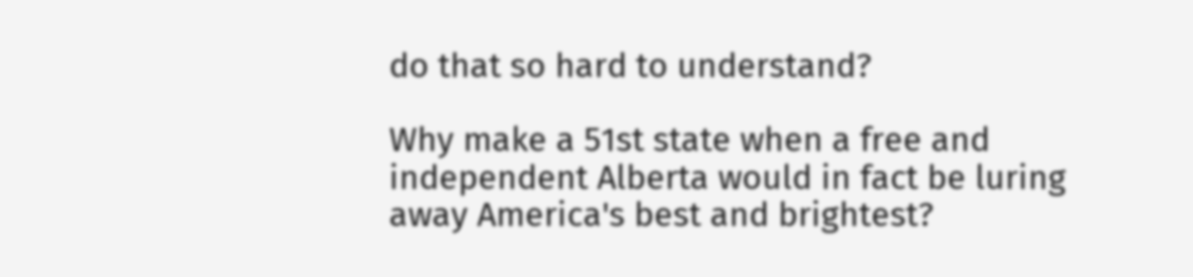do that so hard to understand?

Why make a 51st state when a free and independent Alberta would in fact be luring away America's best and brightest?